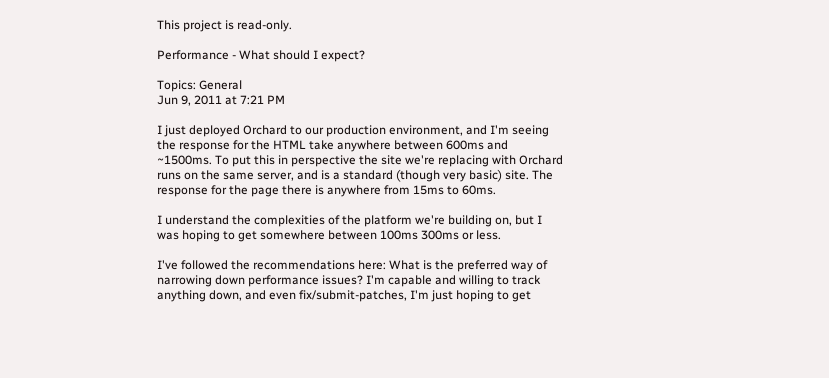This project is read-only.

Performance - What should I expect?

Topics: General
Jun 9, 2011 at 7:21 PM

I just deployed Orchard to our production environment, and I'm seeing the response for the HTML take anywhere between 600ms and ~1500ms. To put this in perspective the site we're replacing with Orchard runs on the same server, and is a standard (though very basic) site. The response for the page there is anywhere from 15ms to 60ms.

I understand the complexities of the platform we're building on, but I was hoping to get somewhere between 100ms 300ms or less.

I've followed the recommendations here: What is the preferred way of narrowing down performance issues? I'm capable and willing to track anything down, and even fix/submit-patches, I'm just hoping to get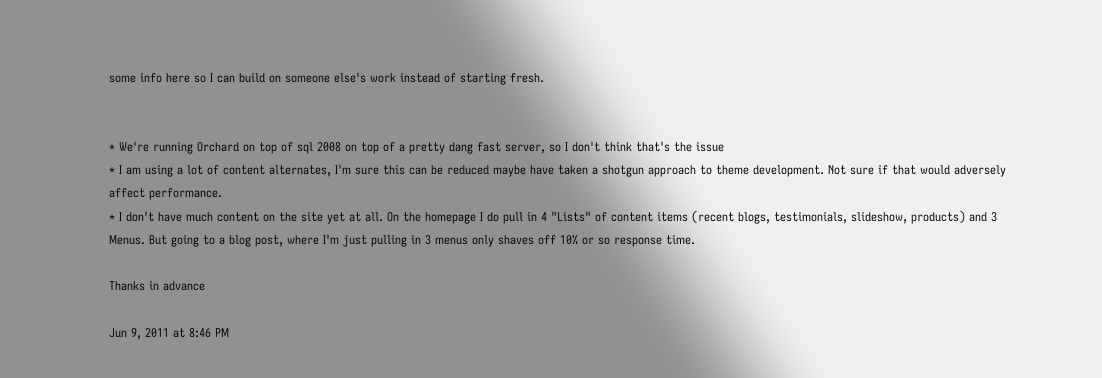some info here so I can build on someone else's work instead of starting fresh.


* We're running Orchard on top of sql 2008 on top of a pretty dang fast server, so I don't think that's the issue
* I am using a lot of content alternates, I'm sure this can be reduced maybe have taken a shotgun approach to theme development. Not sure if that would adversely affect performance.
* I don't have much content on the site yet at all. On the homepage I do pull in 4 "Lists" of content items (recent blogs, testimonials, slideshow, products) and 3 Menus. But going to a blog post, where I'm just pulling in 3 menus only shaves off 10% or so response time.

Thanks in advance

Jun 9, 2011 at 8:46 PM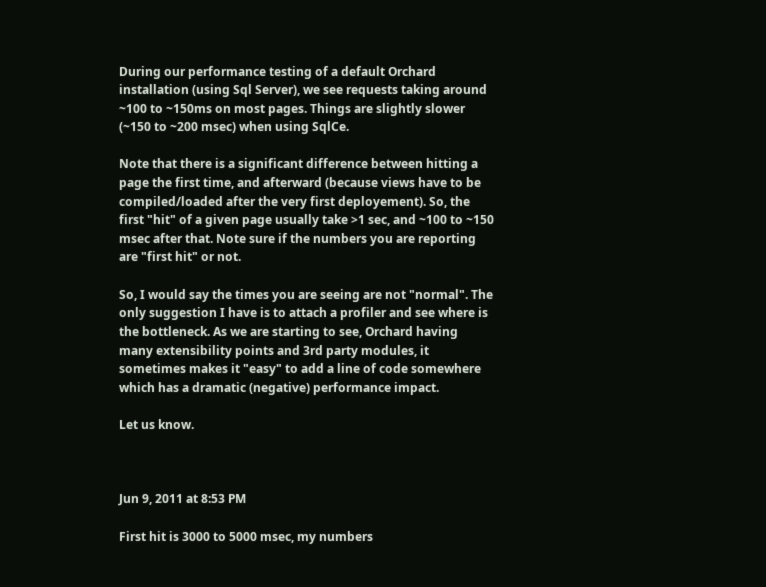During our performance testing of a default Orchard installation (using Sql Server), we see requests taking around ~100 to ~150ms on most pages. Things are slightly slower (~150 to ~200 msec) when using SqlCe.

Note that there is a significant difference between hitting a page the first time, and afterward (because views have to be compiled/loaded after the very first deployement). So, the first "hit" of a given page usually take >1 sec, and ~100 to ~150 msec after that. Note sure if the numbers you are reporting are "first hit" or not.

So, I would say the times you are seeing are not "normal". The only suggestion I have is to attach a profiler and see where is the bottleneck. As we are starting to see, Orchard having many extensibility points and 3rd party modules, it sometimes makes it "easy" to add a line of code somewhere which has a dramatic (negative) performance impact.

Let us know.



Jun 9, 2011 at 8:53 PM

First hit is 3000 to 5000 msec, my numbers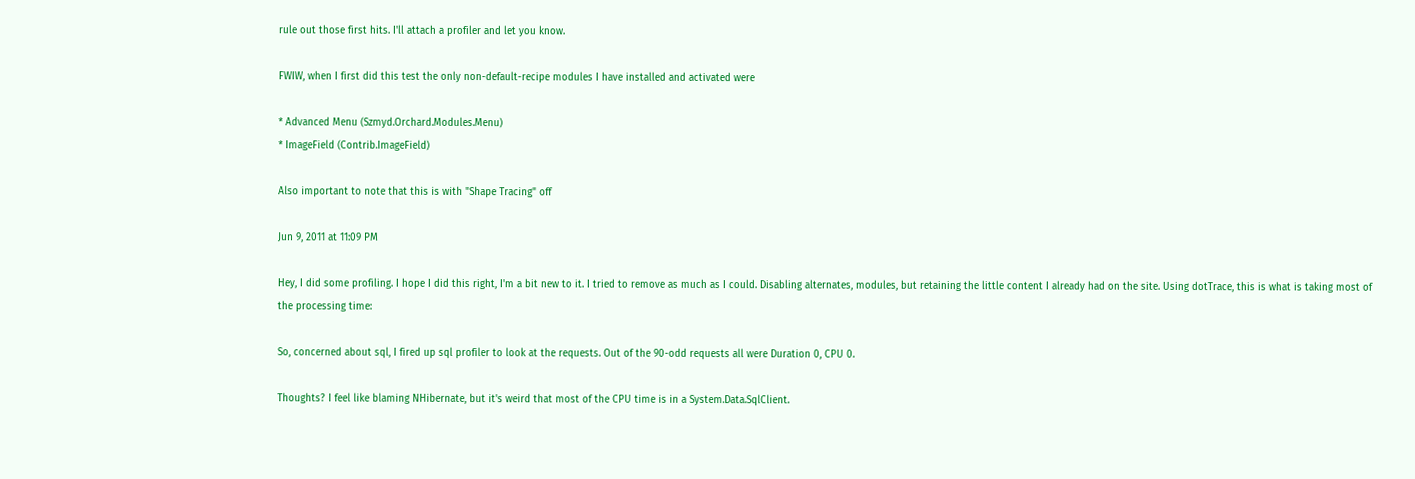rule out those first hits. I'll attach a profiler and let you know.

FWIW, when I first did this test the only non-default-recipe modules I have installed and activated were

* Advanced Menu (Szmyd.Orchard.Modules.Menu)
* ImageField (Contrib.ImageField)

Also important to note that this is with "Shape Tracing" off

Jun 9, 2011 at 11:09 PM

Hey, I did some profiling. I hope I did this right, I'm a bit new to it. I tried to remove as much as I could. Disabling alternates, modules, but retaining the little content I already had on the site. Using dotTrace, this is what is taking most of the processing time:

So, concerned about sql, I fired up sql profiler to look at the requests. Out of the 90-odd requests all were Duration 0, CPU 0.

Thoughts? I feel like blaming NHibernate, but it's weird that most of the CPU time is in a System.Data.SqlClient.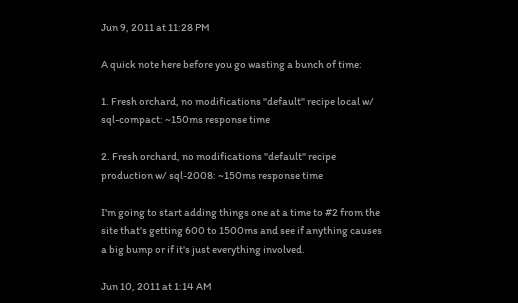Jun 9, 2011 at 11:28 PM

A quick note here before you go wasting a bunch of time:

1. Fresh orchard, no modifications "default" recipe local w/ sql-compact: ~150ms response time

2. Fresh orchard, no modifications "default" recipe production w/ sql-2008: ~150ms response time

I'm going to start adding things one at a time to #2 from the site that's getting 600 to 1500ms and see if anything causes a big bump or if it's just everything involved.

Jun 10, 2011 at 1:14 AM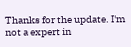Thanks for the update. I'm not a expert in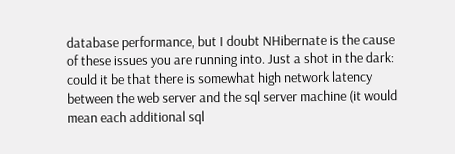database performance, but I doubt NHibernate is the cause of these issues you are running into. Just a shot in the dark: could it be that there is somewhat high network latency between the web server and the sql server machine (it would mean each additional sql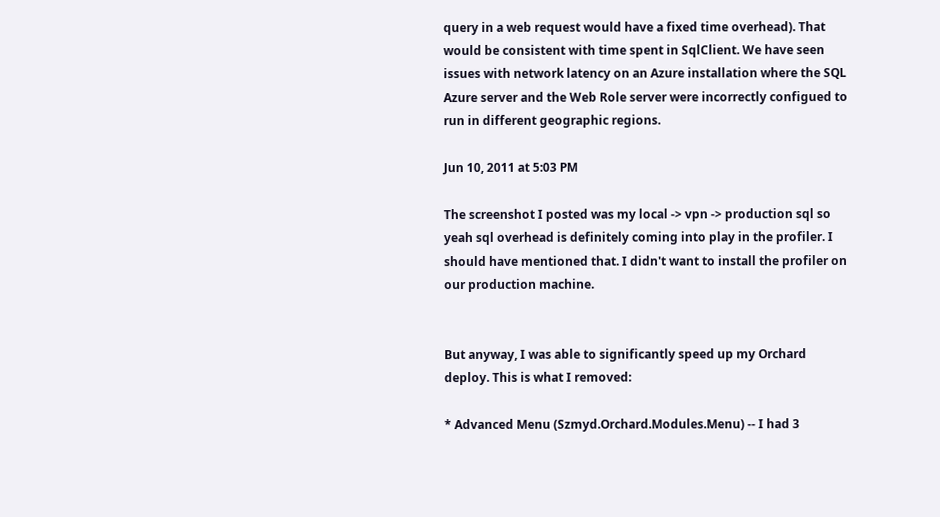query in a web request would have a fixed time overhead). That would be consistent with time spent in SqlClient. We have seen issues with network latency on an Azure installation where the SQL Azure server and the Web Role server were incorrectly configued to run in different geographic regions.

Jun 10, 2011 at 5:03 PM

The screenshot I posted was my local -> vpn -> production sql so yeah sql overhead is definitely coming into play in the profiler. I should have mentioned that. I didn't want to install the profiler on our production machine.


But anyway, I was able to significantly speed up my Orchard deploy. This is what I removed:

* Advanced Menu (Szmyd.Orchard.Modules.Menu) -- I had 3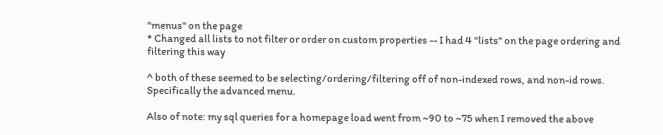"menus" on the page
* Changed all lists to not filter or order on custom properties -- I had 4 "lists" on the page ordering and filtering this way

^ both of these seemed to be selecting/ordering/filtering off of non-indexed rows, and non-id rows. Specifically the advanced menu.

Also of note: my sql queries for a homepage load went from ~90 to ~75 when I removed the above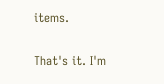items.

That's it. I'm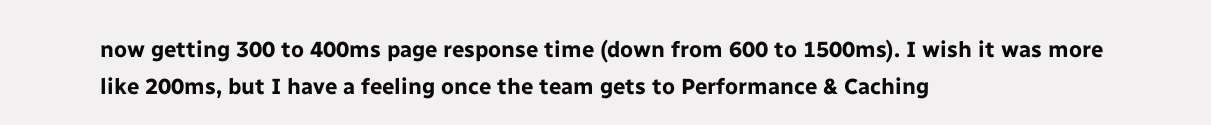now getting 300 to 400ms page response time (down from 600 to 1500ms). I wish it was more like 200ms, but I have a feeling once the team gets to Performance & Caching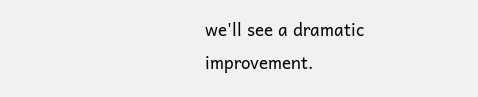we'll see a dramatic improvement.